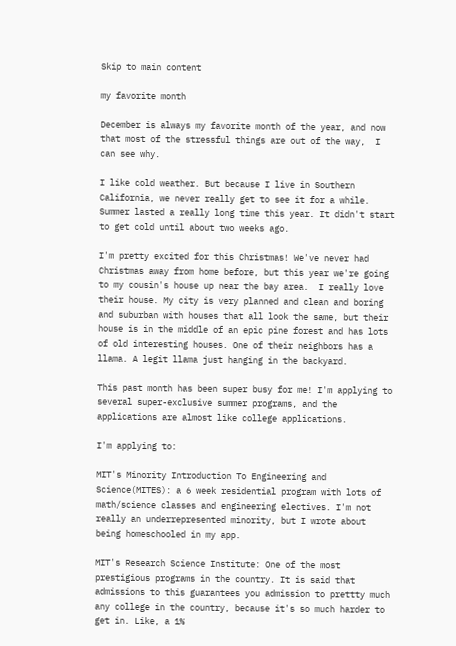Skip to main content

my favorite month

December is always my favorite month of the year, and now that most of the stressful things are out of the way,  I can see why.

I like cold weather. But because I live in Southern California, we never really get to see it for a while. Summer lasted a really long time this year. It didn't start to get cold until about two weeks ago.

I'm pretty excited for this Christmas! We've never had Christmas away from home before, but this year we're going to my cousin's house up near the bay area.  I really love their house. My city is very planned and clean and boring and suburban with houses that all look the same, but their house is in the middle of an epic pine forest and has lots of old interesting houses. One of their neighbors has a llama. A legit llama just hanging in the backyard.

This past month has been super busy for me! I'm applying to several super-exclusive summer programs, and the applications are almost like college applications.

I'm applying to:

MIT's Minority Introduction To Engineering and Science(MITES): a 6 week residential program with lots of math/science classes and engineering electives. I'm not really an underrepresented minority, but I wrote about being homeschooled in my app.

MIT's Research Science Institute: One of the most prestigious programs in the country. It is said that admissions to this guarantees you admission to prettty much any college in the country, because it's so much harder to get in. Like, a 1%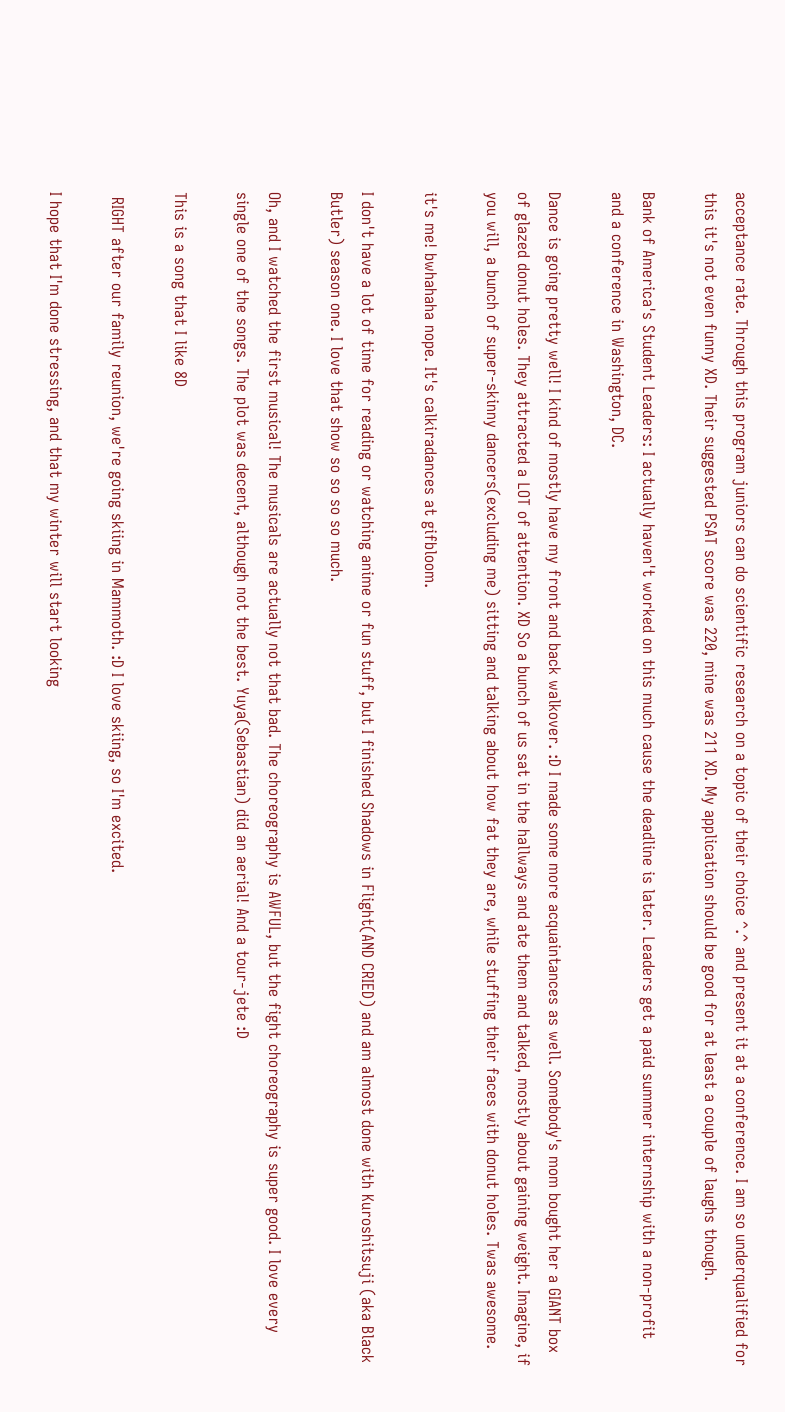acceptance rate. Through this program juniors can do scientific research on a topic of their choice ^.^ and present it at a conference. I am so underqualified for this it's not even funny XD. Their suggested PSAT score was 220, mine was 211 XD. My application should be good for at least a couple of laughs though.

Bank of America's Student Leaders: I actually haven't worked on this much cause the deadline is later. Leaders get a paid summer internship with a non-profit and a conference in Washington, DC.

Dance is going pretty well! I kind of mostly have my front and back walkover. :D I made some more acquaintances as well. Somebody's mom bought her a GIANT box of glazed donut holes. They attracted a LOT of attention. XD So a bunch of us sat in the hallways and ate them and talked, mostly about gaining weight. Imagine, if you will, a bunch of super-skinny dancers(excluding me) sitting and talking about how fat they are, while stuffing their faces with donut holes. Twas awesome.

it's me! bwhahaha nope. It's calkiradances at gifbloom.

I don't have a lot of time for reading or watching anime or fun stuff, but I finished Shadows in Flight(AND CRIED) and am almost done with Kuroshitsuji (aka Black Butler) season one. I love that show so so so so much.

Oh, and I watched the first musical! The musicals are actually not that bad. The choreography is AWFUL, but the fight choreography is super good. I love every single one of the songs. The plot was decent, although not the best. Yuya(Sebastian) did an aerial! And a tour-jete :D

This is a song that I like 8D

 RIGHT after our family reunion, we're going skiing in Mammoth. :D I love skiing, so I'm excited.

I hope that I'm done stressing, and that my winter will start looking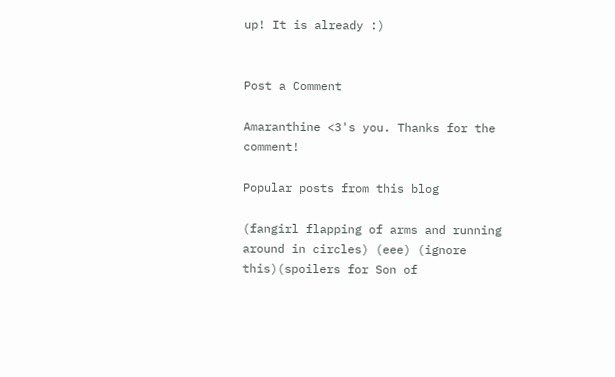up! It is already :)


Post a Comment

Amaranthine <3's you. Thanks for the comment!

Popular posts from this blog

(fangirl flapping of arms and running around in circles) (eee) (ignore this)(spoilers for Son of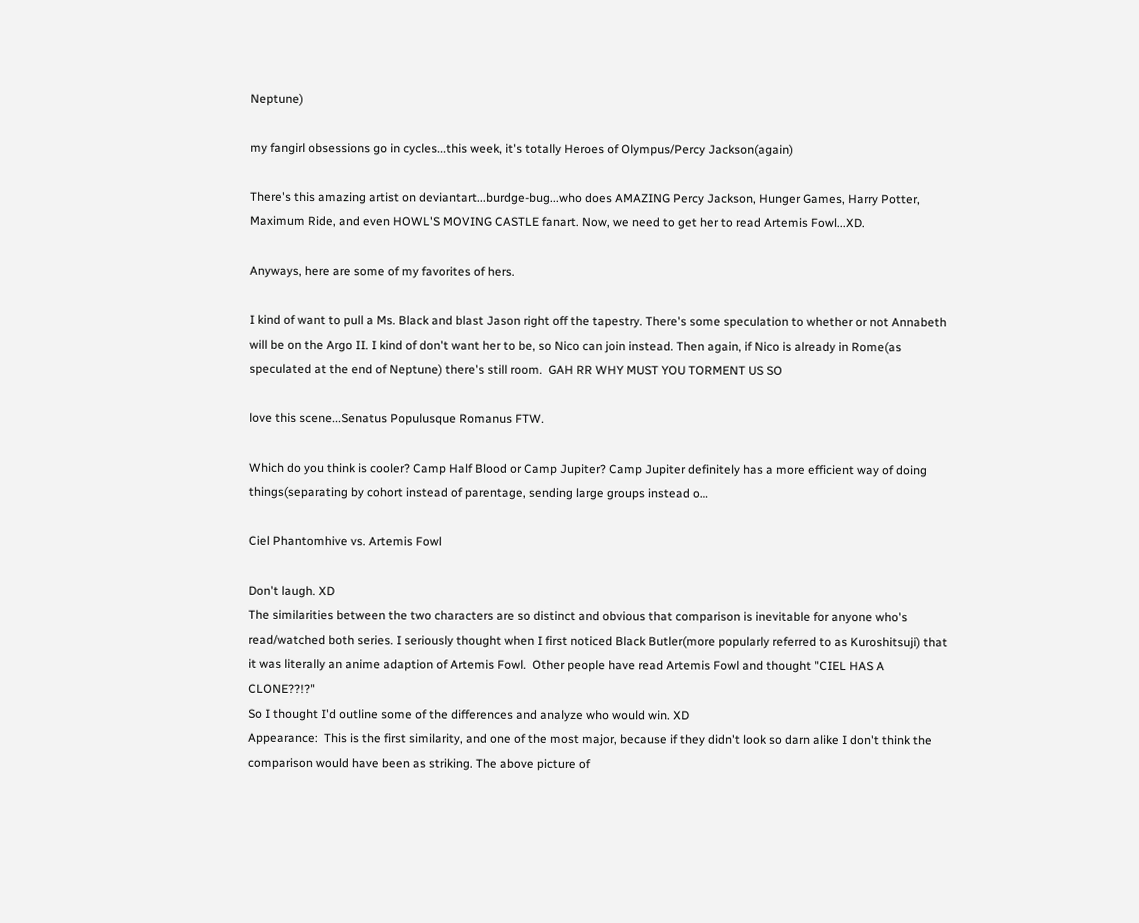Neptune)

my fangirl obsessions go in cycles...this week, it's totally Heroes of Olympus/Percy Jackson(again)

There's this amazing artist on deviantart...burdge-bug...who does AMAZING Percy Jackson, Hunger Games, Harry Potter, Maximum Ride, and even HOWL'S MOVING CASTLE fanart. Now, we need to get her to read Artemis Fowl...XD.

Anyways, here are some of my favorites of hers.

I kind of want to pull a Ms. Black and blast Jason right off the tapestry. There's some speculation to whether or not Annabeth will be on the Argo II. I kind of don't want her to be, so Nico can join instead. Then again, if Nico is already in Rome(as speculated at the end of Neptune) there's still room.  GAH RR WHY MUST YOU TORMENT US SO

love this scene...Senatus Populusque Romanus FTW.

Which do you think is cooler? Camp Half Blood or Camp Jupiter? Camp Jupiter definitely has a more efficient way of doing things(separating by cohort instead of parentage, sending large groups instead o…

Ciel Phantomhive vs. Artemis Fowl

Don't laugh. XD
The similarities between the two characters are so distinct and obvious that comparison is inevitable for anyone who's read/watched both series. I seriously thought when I first noticed Black Butler(more popularly referred to as Kuroshitsuji) that it was literally an anime adaption of Artemis Fowl.  Other people have read Artemis Fowl and thought "CIEL HAS A CLONE??!?"
So I thought I'd outline some of the differences and analyze who would win. XD
Appearance:  This is the first similarity, and one of the most major, because if they didn't look so darn alike I don't think the comparison would have been as striking. The above picture of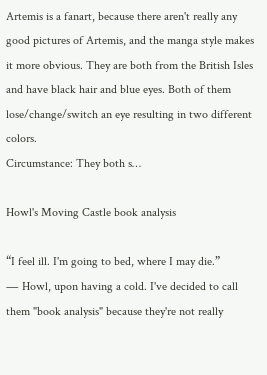Artemis is a fanart, because there aren't really any good pictures of Artemis, and the manga style makes it more obvious. They are both from the British Isles and have black hair and blue eyes. Both of them lose/change/switch an eye resulting in two different colors.
Circumstance: They both s…

Howl's Moving Castle book analysis

“I feel ill. I'm going to bed, where I may die.”
― Howl, upon having a cold. I've decided to call them "book analysis" because they're not really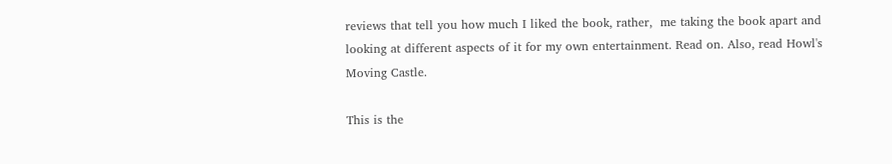reviews that tell you how much I liked the book, rather,  me taking the book apart and looking at different aspects of it for my own entertainment. Read on. Also, read Howl's Moving Castle.

This is the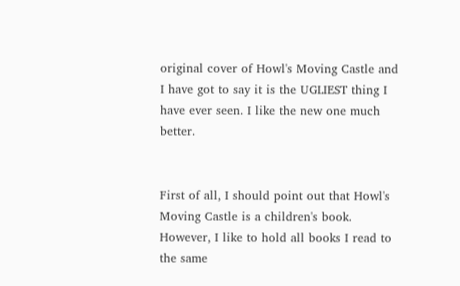original cover of Howl's Moving Castle and I have got to say it is the UGLIEST thing I have ever seen. I like the new one much better.


First of all, I should point out that Howl's Moving Castle is a children's book. However, I like to hold all books I read to the same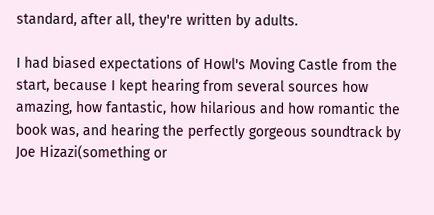standard, after all, they're written by adults.

I had biased expectations of Howl's Moving Castle from the start, because I kept hearing from several sources how amazing, how fantastic, how hilarious and how romantic the book was, and hearing the perfectly gorgeous soundtrack by Joe Hizazi(something or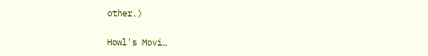other.)

Howl's Movi…